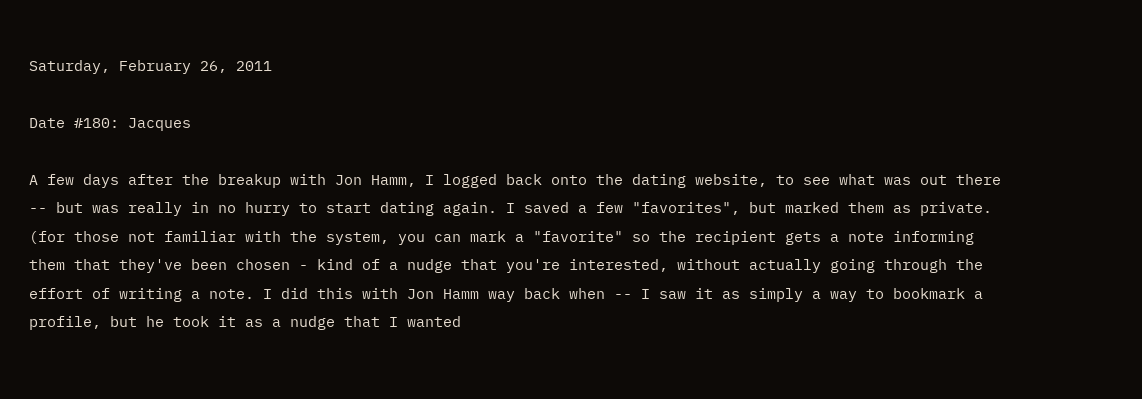Saturday, February 26, 2011

Date #180: Jacques

A few days after the breakup with Jon Hamm, I logged back onto the dating website, to see what was out there -- but was really in no hurry to start dating again. I saved a few "favorites", but marked them as private. (for those not familiar with the system, you can mark a "favorite" so the recipient gets a note informing them that they've been chosen - kind of a nudge that you're interested, without actually going through the effort of writing a note. I did this with Jon Hamm way back when -- I saw it as simply a way to bookmark a profile, but he took it as a nudge that I wanted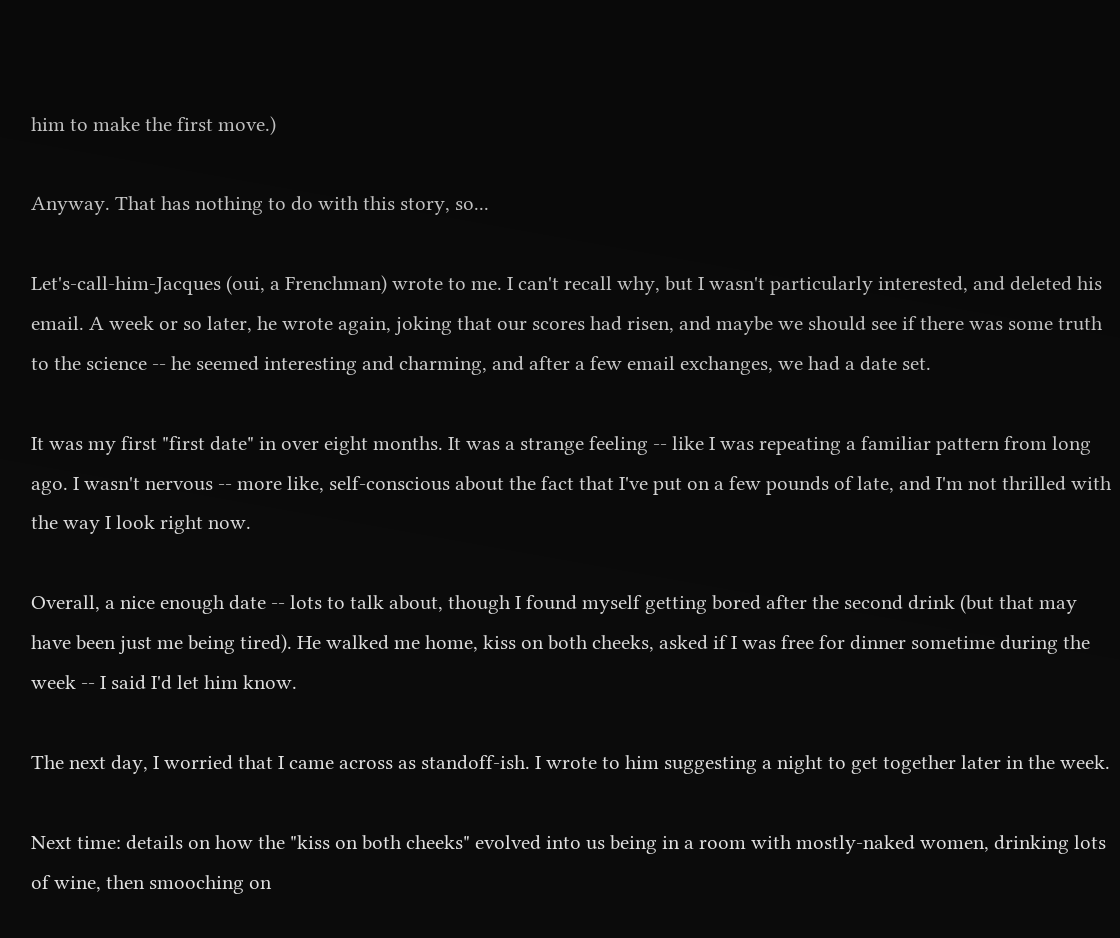him to make the first move.)

Anyway. That has nothing to do with this story, so...

Let's-call-him-Jacques (oui, a Frenchman) wrote to me. I can't recall why, but I wasn't particularly interested, and deleted his email. A week or so later, he wrote again, joking that our scores had risen, and maybe we should see if there was some truth to the science -- he seemed interesting and charming, and after a few email exchanges, we had a date set.

It was my first "first date" in over eight months. It was a strange feeling -- like I was repeating a familiar pattern from long ago. I wasn't nervous -- more like, self-conscious about the fact that I've put on a few pounds of late, and I'm not thrilled with the way I look right now.

Overall, a nice enough date -- lots to talk about, though I found myself getting bored after the second drink (but that may have been just me being tired). He walked me home, kiss on both cheeks, asked if I was free for dinner sometime during the week -- I said I'd let him know.

The next day, I worried that I came across as standoff-ish. I wrote to him suggesting a night to get together later in the week.

Next time: details on how the "kiss on both cheeks" evolved into us being in a room with mostly-naked women, drinking lots of wine, then smooching on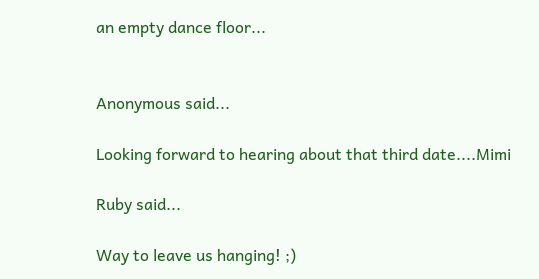an empty dance floor...


Anonymous said...

Looking forward to hearing about that third date....Mimi

Ruby said...

Way to leave us hanging! ;)